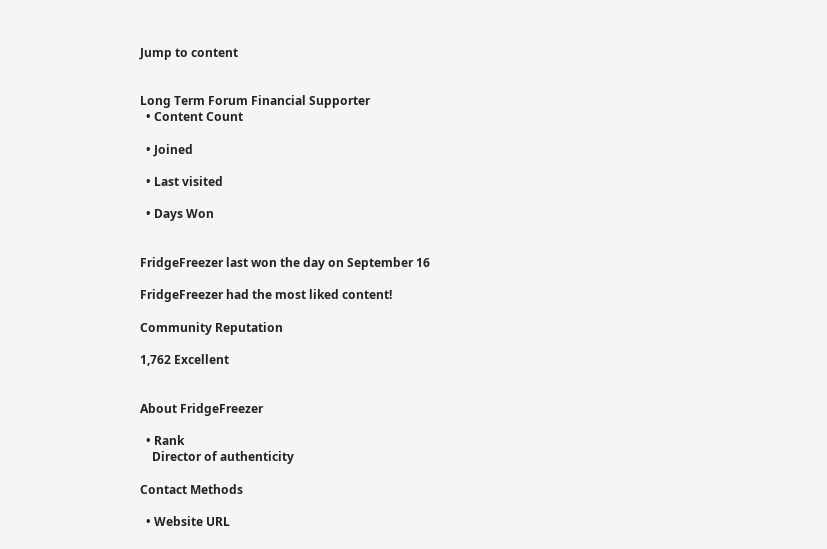Jump to content


Long Term Forum Financial Supporter
  • Content Count

  • Joined

  • Last visited

  • Days Won


FridgeFreezer last won the day on September 16

FridgeFreezer had the most liked content!

Community Reputation

1,762 Excellent


About FridgeFreezer

  • Rank
    Director of authenticity

Contact Methods

  • Website URL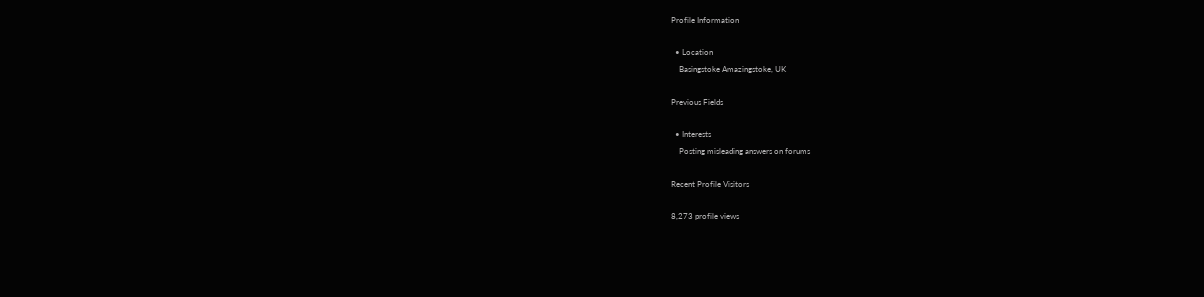Profile Information

  • Location
    Basingstoke Amazingstoke, UK

Previous Fields

  • Interests
    Posting misleading answers on forums

Recent Profile Visitors

8,273 profile views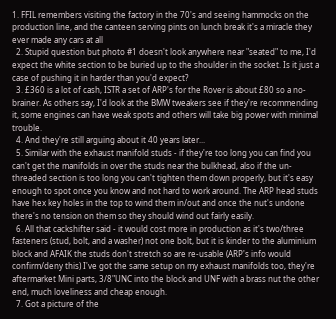1. FFIL remembers visiting the factory in the 70's and seeing hammocks on the production line, and the canteen serving pints on lunch break it's a miracle they ever made any cars at all
  2. Stupid question but photo #1 doesn't look anywhere near "seated" to me, I'd expect the white section to be buried up to the shoulder in the socket. Is it just a case of pushing it in harder than you'd expect?
  3. £360 is a lot of cash, ISTR a set of ARP's for the Rover is about £80 so a no-brainer. As others say, I'd look at the BMW tweakers see if they're recommending it, some engines can have weak spots and others will take big power with minimal trouble.
  4. And they're still arguing about it 40 years later...
  5. Similar with the exhaust manifold studs - if they're too long you can find you can't get the manifolds in over the studs near the bulkhead, also if the un-threaded section is too long you can't tighten them down properly, but it's easy enough to spot once you know and not hard to work around. The ARP head studs have hex key holes in the top to wind them in/out and once the nut's undone there's no tension on them so they should wind out fairly easily.
  6. All that cackshifter said - it would cost more in production as it's two/three fasteners (stud, bolt, and a washer) not one bolt, but it is kinder to the aluminium block and AFAIK the studs don't stretch so are re-usable (ARP's info would confirm/deny this) I've got the same setup on my exhaust manifolds too, they're aftermarket Mini parts, 3/8"UNC into the block and UNF with a brass nut the other end, much loveliness and cheap enough.
  7. Got a picture of the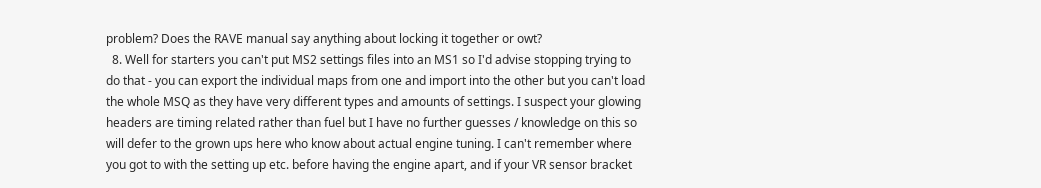problem? Does the RAVE manual say anything about locking it together or owt?
  8. Well for starters you can't put MS2 settings files into an MS1 so I'd advise stopping trying to do that - you can export the individual maps from one and import into the other but you can't load the whole MSQ as they have very different types and amounts of settings. I suspect your glowing headers are timing related rather than fuel but I have no further guesses / knowledge on this so will defer to the grown ups here who know about actual engine tuning. I can't remember where you got to with the setting up etc. before having the engine apart, and if your VR sensor bracket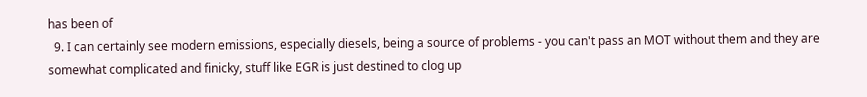has been of
  9. I can certainly see modern emissions, especially diesels, being a source of problems - you can't pass an MOT without them and they are somewhat complicated and finicky, stuff like EGR is just destined to clog up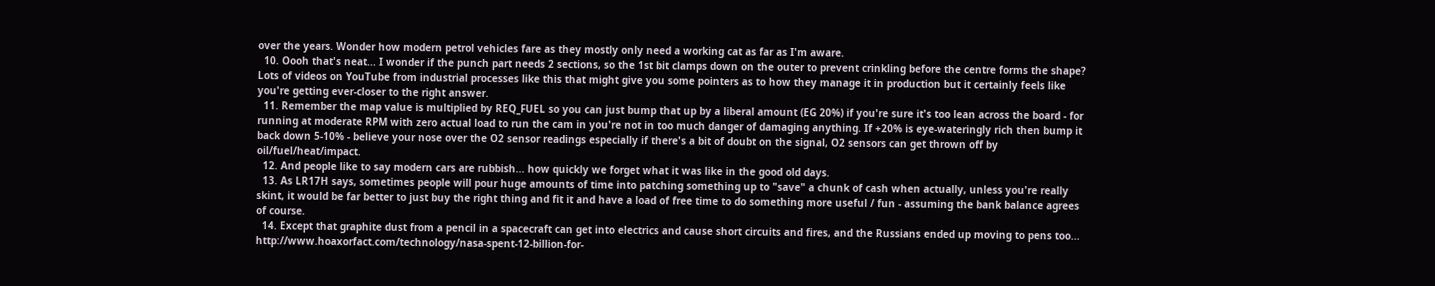over the years. Wonder how modern petrol vehicles fare as they mostly only need a working cat as far as I'm aware.
  10. Oooh that's neat... I wonder if the punch part needs 2 sections, so the 1st bit clamps down on the outer to prevent crinkling before the centre forms the shape? Lots of videos on YouTube from industrial processes like this that might give you some pointers as to how they manage it in production but it certainly feels like you're getting ever-closer to the right answer.
  11. Remember the map value is multiplied by REQ_FUEL so you can just bump that up by a liberal amount (EG 20%) if you're sure it's too lean across the board - for running at moderate RPM with zero actual load to run the cam in you're not in too much danger of damaging anything. If +20% is eye-wateringly rich then bump it back down 5-10% - believe your nose over the O2 sensor readings especially if there's a bit of doubt on the signal, O2 sensors can get thrown off by oil/fuel/heat/impact.
  12. And people like to say modern cars are rubbish... how quickly we forget what it was like in the good old days.
  13. As LR17H says, sometimes people will pour huge amounts of time into patching something up to "save" a chunk of cash when actually, unless you're really skint, it would be far better to just buy the right thing and fit it and have a load of free time to do something more useful / fun - assuming the bank balance agrees of course.
  14. Except that graphite dust from a pencil in a spacecraft can get into electrics and cause short circuits and fires, and the Russians ended up moving to pens too... http://www.hoaxorfact.com/technology/nasa-spent-12-billion-for-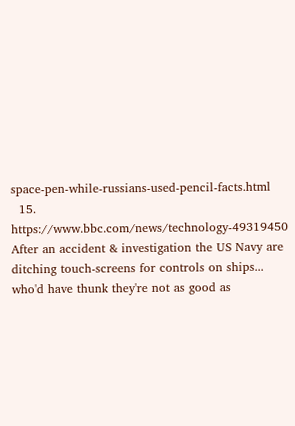space-pen-while-russians-used-pencil-facts.html
  15. https://www.bbc.com/news/technology-49319450 After an accident & investigation the US Navy are ditching touch-screens for controls on ships... who'd have thunk they're not as good as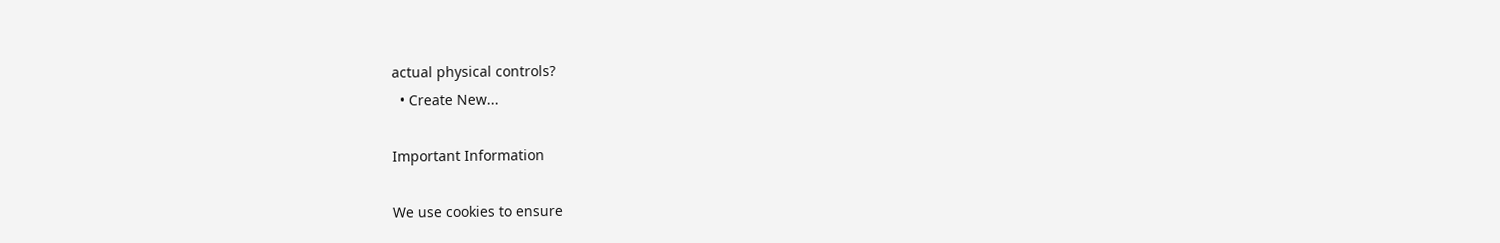actual physical controls?
  • Create New...

Important Information

We use cookies to ensure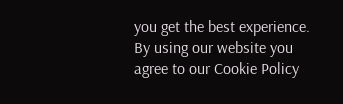you get the best experience. By using our website you agree to our Cookie Policy